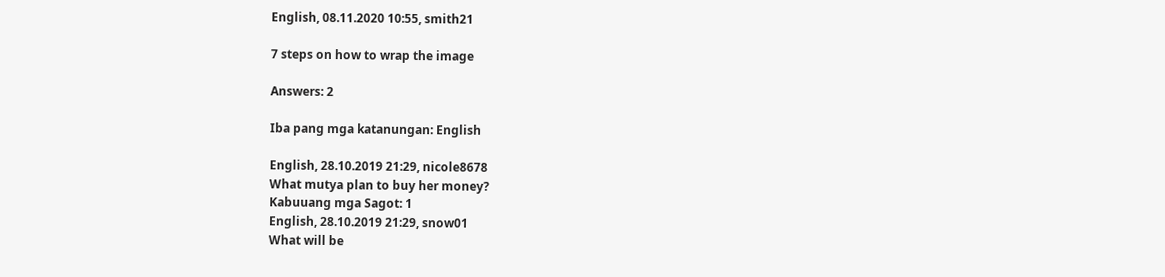English, 08.11.2020 10:55, smith21

7 steps on how to wrap the image

Answers: 2

Iba pang mga katanungan: English

English, 28.10.2019 21:29, nicole8678
What mutya plan to buy her money?
Kabuuang mga Sagot: 1
English, 28.10.2019 21:29, snow01
What will be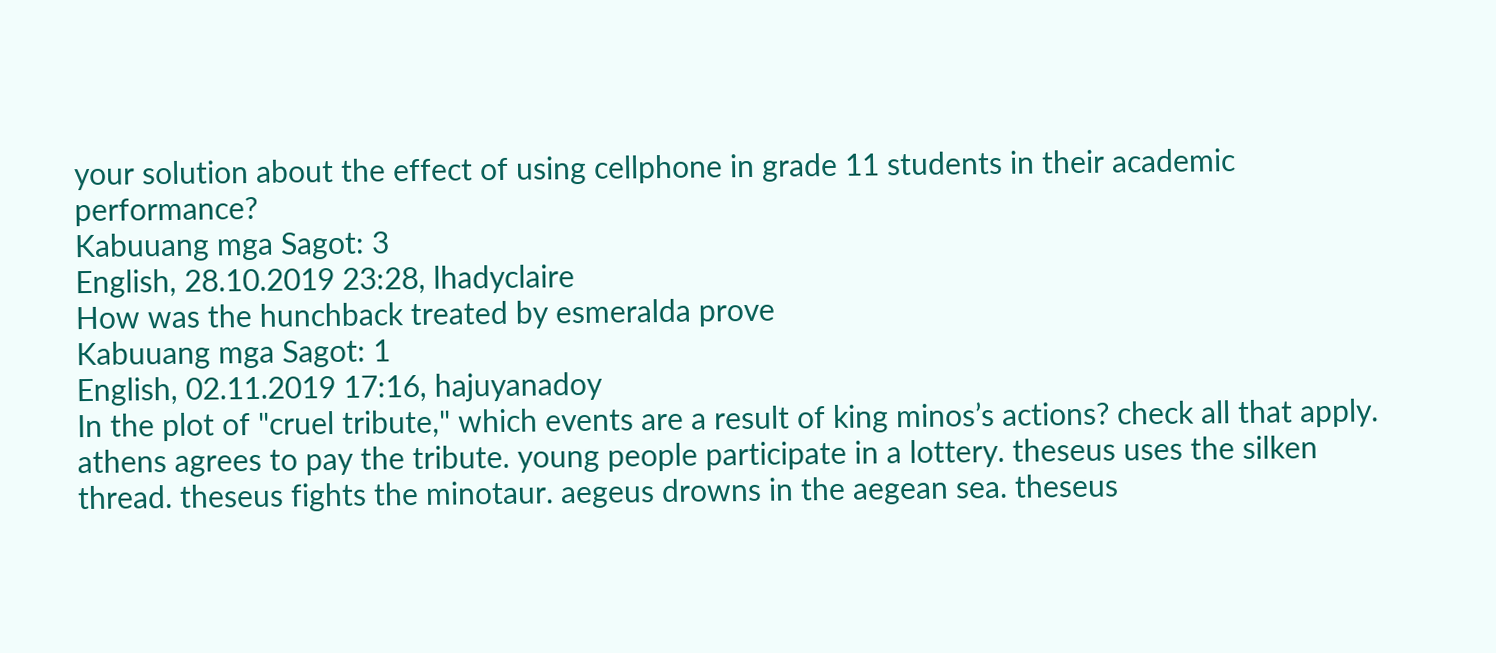your solution about the effect of using cellphone in grade 11 students in their academic performance?
Kabuuang mga Sagot: 3
English, 28.10.2019 23:28, lhadyclaire
How was the hunchback treated by esmeralda prove
Kabuuang mga Sagot: 1
English, 02.11.2019 17:16, hajuyanadoy
In the plot of "cruel tribute," which events are a result of king minos’s actions? check all that apply. athens agrees to pay the tribute. young people participate in a lottery. theseus uses the silken thread. theseus fights the minotaur. aegeus drowns in the aegean sea. theseus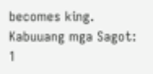becomes king.
Kabuuang mga Sagot: 1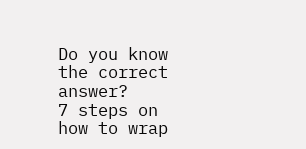Do you know the correct answer?
7 steps on how to wrap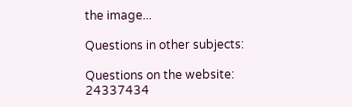the image...

Questions in other subjects:

Questions on the website: 24337434